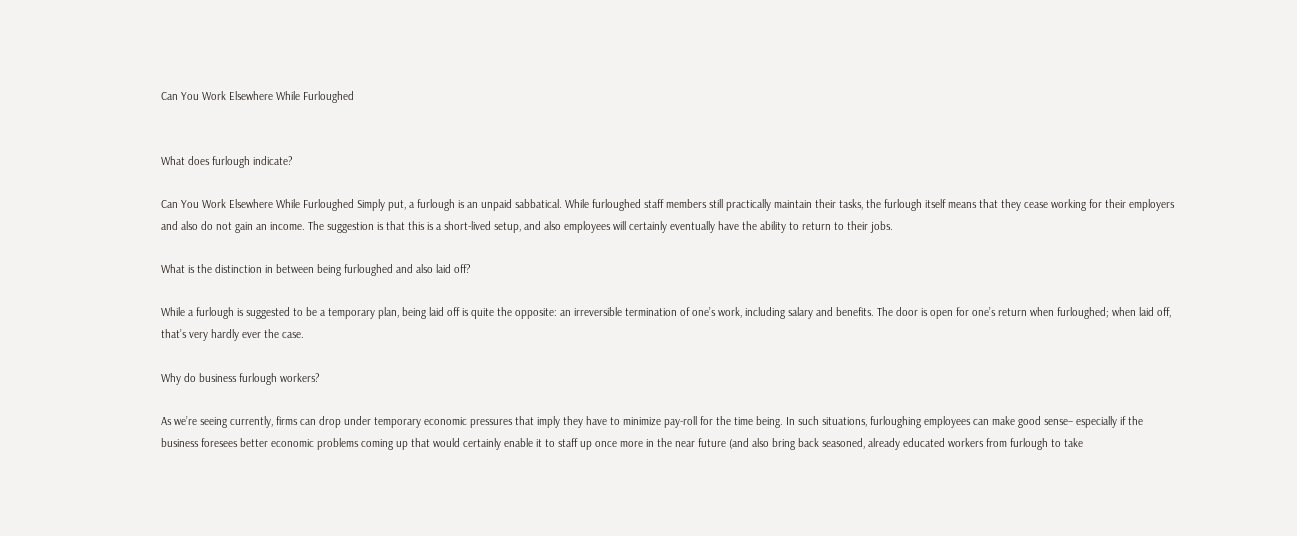Can You Work Elsewhere While Furloughed


What does furlough indicate?

Can You Work Elsewhere While Furloughed Simply put, a furlough is an unpaid sabbatical. While furloughed staff members still practically maintain their tasks, the furlough itself means that they cease working for their employers and also do not gain an income. The suggestion is that this is a short-lived setup, and also employees will certainly eventually have the ability to return to their jobs.

What is the distinction in between being furloughed and also laid off?

While a furlough is suggested to be a temporary plan, being laid off is quite the opposite: an irreversible termination of one’s work, including salary and benefits. The door is open for one’s return when furloughed; when laid off, that’s very hardly ever the case.

Why do business furlough workers?

As we’re seeing currently, firms can drop under temporary economic pressures that imply they have to minimize pay-roll for the time being. In such situations, furloughing employees can make good sense– especially if the business foresees better economic problems coming up that would certainly enable it to staff up once more in the near future (and also bring back seasoned, already educated workers from furlough to take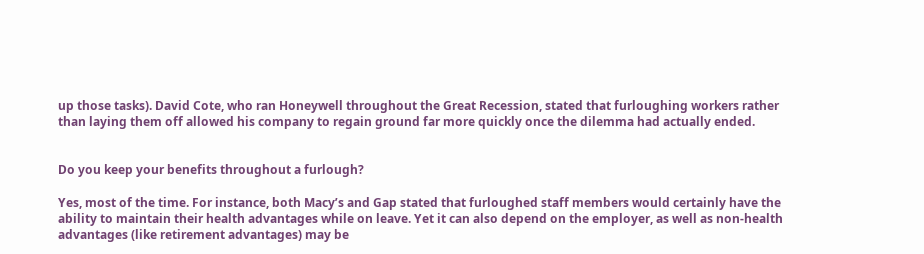up those tasks). David Cote, who ran Honeywell throughout the Great Recession, stated that furloughing workers rather than laying them off allowed his company to regain ground far more quickly once the dilemma had actually ended.


Do you keep your benefits throughout a furlough?

Yes, most of the time. For instance, both Macy’s and Gap stated that furloughed staff members would certainly have the ability to maintain their health advantages while on leave. Yet it can also depend on the employer, as well as non-health advantages (like retirement advantages) may be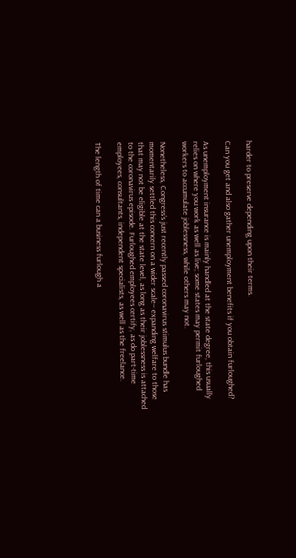harder to preserve depending upon their terms.

Can you get and also gather unemployment benefits if you obtain furloughed?

As unemployment insurance is mainly handled at the state degree, this usually relies on where you work as well as live; some states may permit furloughed workers to accumulate joblessness, while others may not.

Nonetheless, Congress’s just recently passed coronavirus stimulus bundle has momentarily settled this concern on a wider scale– expanding welfare to those that may not be eligible at the state level, as long as their joblessness is attached to the coronavirus episode. Furloughed employees certify, as do part-time employees, consultants, independent specialists, as well as the freelance.

The length of time can a business furlough a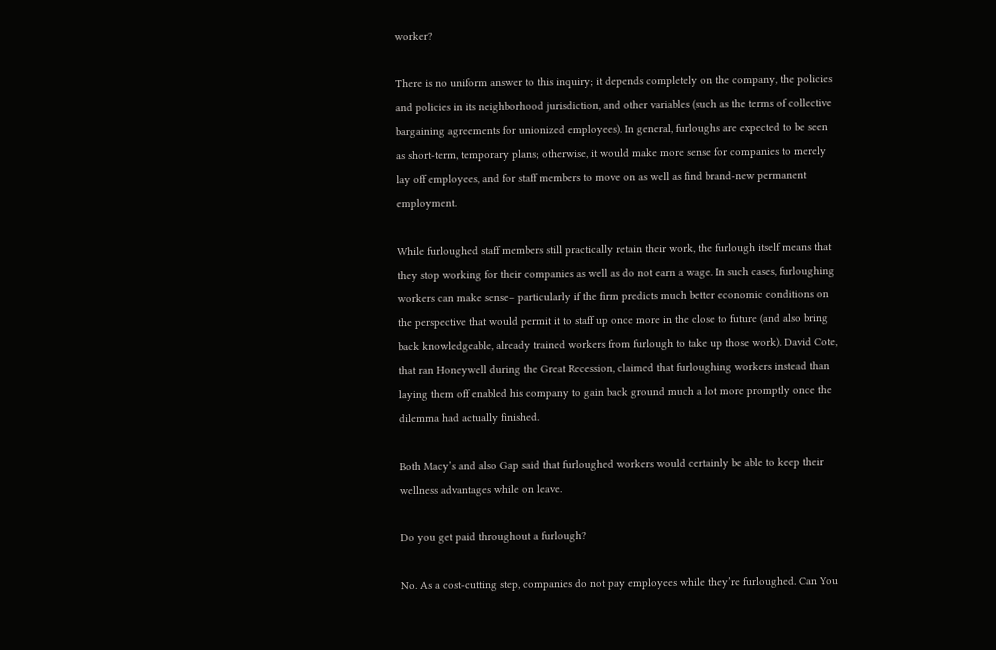worker?

There is no uniform answer to this inquiry; it depends completely on the company, the policies and policies in its neighborhood jurisdiction, and other variables (such as the terms of collective bargaining agreements for unionized employees). In general, furloughs are expected to be seen as short-term, temporary plans; otherwise, it would make more sense for companies to merely lay off employees, and for staff members to move on as well as find brand-new permanent employment.

While furloughed staff members still practically retain their work, the furlough itself means that they stop working for their companies as well as do not earn a wage. In such cases, furloughing workers can make sense– particularly if the firm predicts much better economic conditions on the perspective that would permit it to staff up once more in the close to future (and also bring back knowledgeable, already trained workers from furlough to take up those work). David Cote, that ran Honeywell during the Great Recession, claimed that furloughing workers instead than laying them off enabled his company to gain back ground much a lot more promptly once the dilemma had actually finished.

Both Macy’s and also Gap said that furloughed workers would certainly be able to keep their wellness advantages while on leave.

Do you get paid throughout a furlough?

No. As a cost-cutting step, companies do not pay employees while they’re furloughed. Can You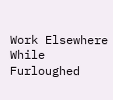Work Elsewhere While Furloughed